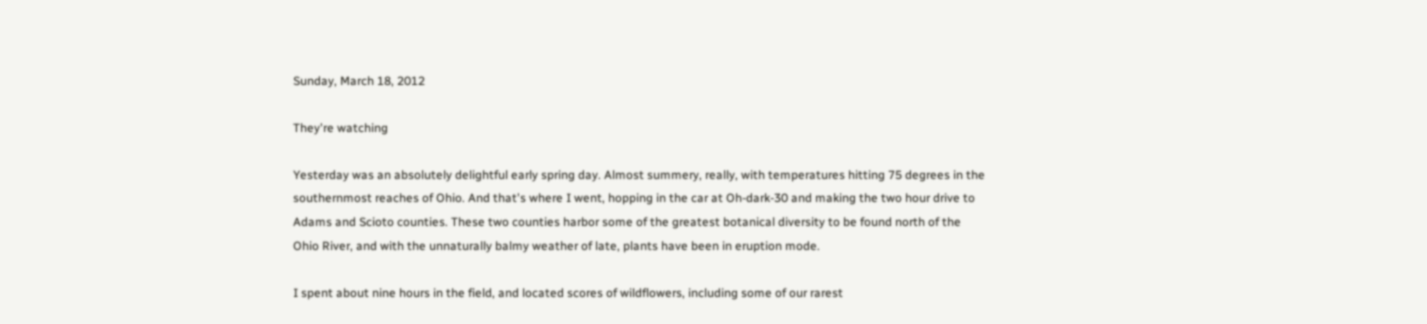Sunday, March 18, 2012

They're watching

Yesterday was an absolutely delightful early spring day. Almost summery, really, with temperatures hitting 75 degrees in the southernmost reaches of Ohio. And that's where I went, hopping in the car at Oh-dark-30 and making the two hour drive to Adams and Scioto counties. These two counties harbor some of the greatest botanical diversity to be found north of the Ohio River, and with the unnaturally balmy weather of late, plants have been in eruption mode.

I spent about nine hours in the field, and located scores of wildflowers, including some of our rarest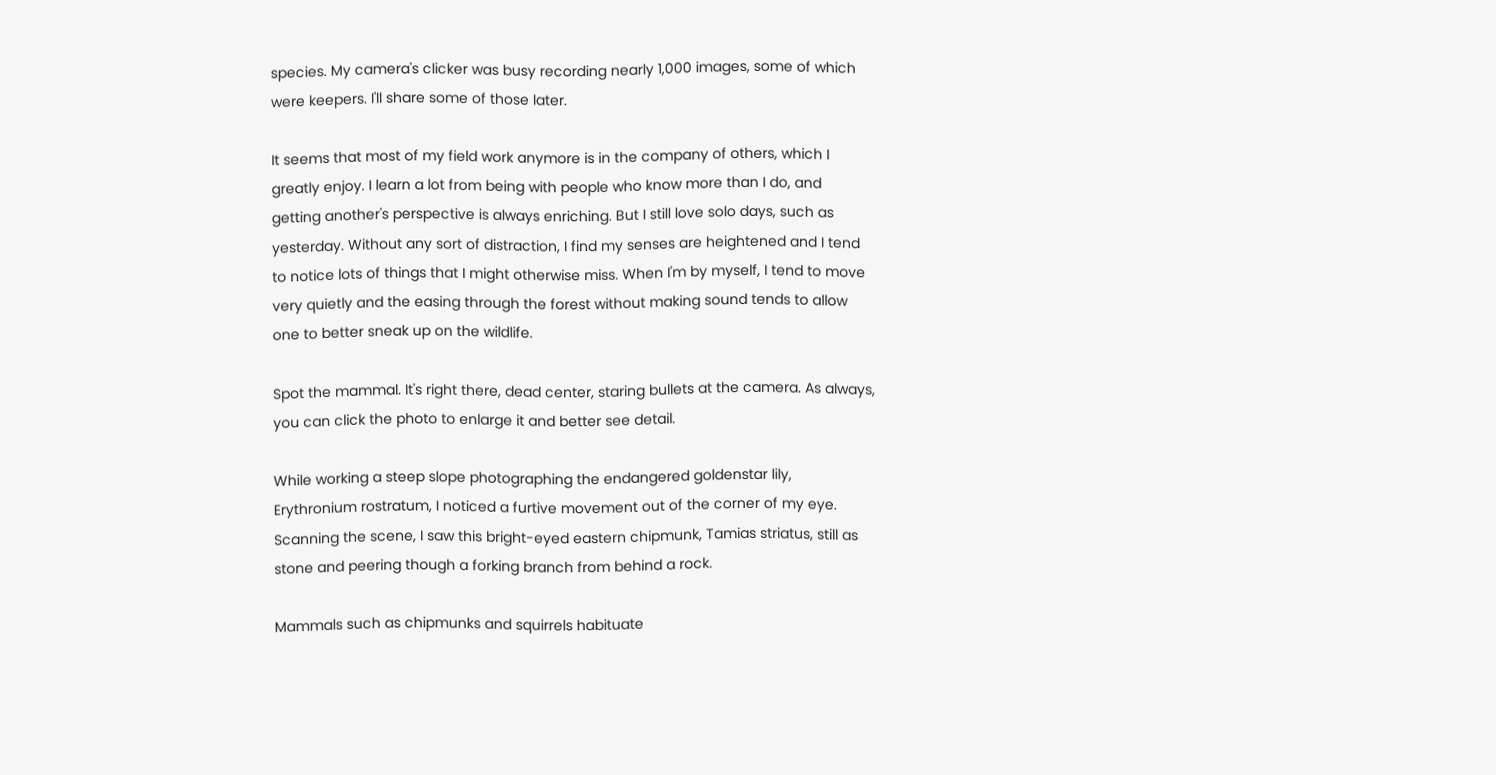species. My camera's clicker was busy recording nearly 1,000 images, some of which were keepers. I'll share some of those later.

It seems that most of my field work anymore is in the company of others, which I greatly enjoy. I learn a lot from being with people who know more than I do, and getting another's perspective is always enriching. But I still love solo days, such as yesterday. Without any sort of distraction, I find my senses are heightened and I tend to notice lots of things that I might otherwise miss. When I'm by myself, I tend to move very quietly and the easing through the forest without making sound tends to allow one to better sneak up on the wildlife.

Spot the mammal. It's right there, dead center, staring bullets at the camera. As always, you can click the photo to enlarge it and better see detail.

While working a steep slope photographing the endangered goldenstar lily, Erythronium rostratum, I noticed a furtive movement out of the corner of my eye. Scanning the scene, I saw this bright-eyed eastern chipmunk, Tamias striatus, still as stone and peering though a forking branch from behind a rock.

Mammals such as chipmunks and squirrels habituate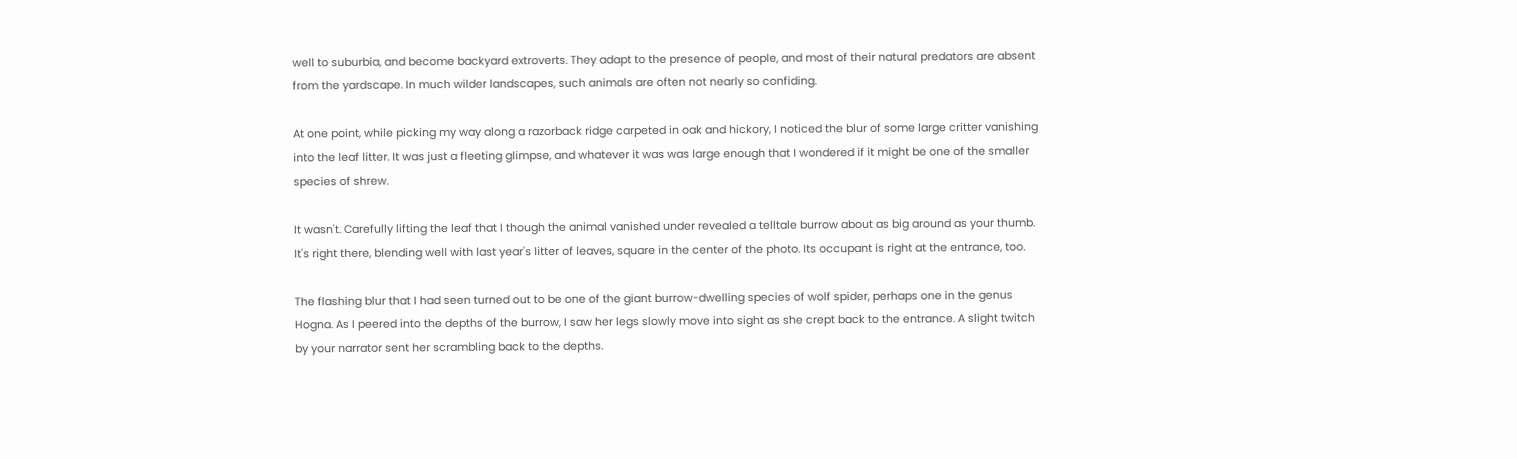well to suburbia, and become backyard extroverts. They adapt to the presence of people, and most of their natural predators are absent from the yardscape. In much wilder landscapes, such animals are often not nearly so confiding.

At one point, while picking my way along a razorback ridge carpeted in oak and hickory, I noticed the blur of some large critter vanishing into the leaf litter. It was just a fleeting glimpse, and whatever it was was large enough that I wondered if it might be one of the smaller species of shrew.

It wasn't. Carefully lifting the leaf that I though the animal vanished under revealed a telltale burrow about as big around as your thumb. It's right there, blending well with last year's litter of leaves, square in the center of the photo. Its occupant is right at the entrance, too.

The flashing blur that I had seen turned out to be one of the giant burrow-dwelling species of wolf spider, perhaps one in the genus Hogna. As I peered into the depths of the burrow, I saw her legs slowly move into sight as she crept back to the entrance. A slight twitch by your narrator sent her scrambling back to the depths.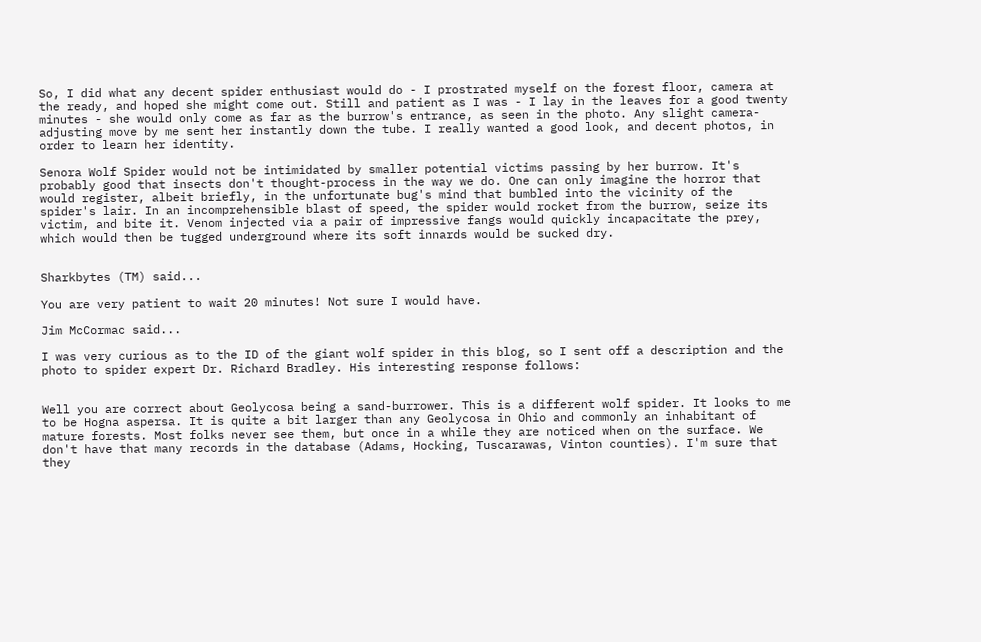So, I did what any decent spider enthusiast would do - I prostrated myself on the forest floor, camera at the ready, and hoped she might come out. Still and patient as I was - I lay in the leaves for a good twenty minutes - she would only come as far as the burrow's entrance, as seen in the photo. Any slight camera-adjusting move by me sent her instantly down the tube. I really wanted a good look, and decent photos, in order to learn her identity.

Senora Wolf Spider would not be intimidated by smaller potential victims passing by her burrow. It's probably good that insects don't thought-process in the way we do. One can only imagine the horror that would register, albeit briefly, in the unfortunate bug's mind that bumbled into the vicinity of the spider's lair. In an incomprehensible blast of speed, the spider would rocket from the burrow, seize its victim, and bite it. Venom injected via a pair of impressive fangs would quickly incapacitate the prey, which would then be tugged underground where its soft innards would be sucked dry.


Sharkbytes (TM) said...

You are very patient to wait 20 minutes! Not sure I would have.

Jim McCormac said...

I was very curious as to the ID of the giant wolf spider in this blog, so I sent off a description and the photo to spider expert Dr. Richard Bradley. His interesting response follows:


Well you are correct about Geolycosa being a sand-burrower. This is a different wolf spider. It looks to me to be Hogna aspersa. It is quite a bit larger than any Geolycosa in Ohio and commonly an inhabitant of mature forests. Most folks never see them, but once in a while they are noticed when on the surface. We don't have that many records in the database (Adams, Hocking, Tuscarawas, Vinton counties). I'm sure that they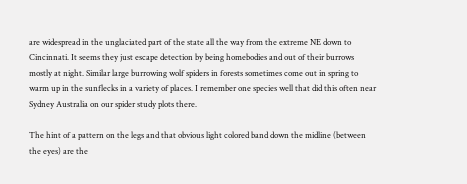are widespread in the unglaciated part of the state all the way from the extreme NE down to Cincinnati. It seems they just escape detection by being homebodies and out of their burrows mostly at night. Similar large burrowing wolf spiders in forests sometimes come out in spring to warm up in the sunflecks in a variety of places. I remember one species well that did this often near Sydney Australia on our spider study plots there.

The hint of a pattern on the legs and that obvious light colored band down the midline (between the eyes) are the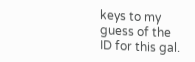keys to my guess of the ID for this gal.